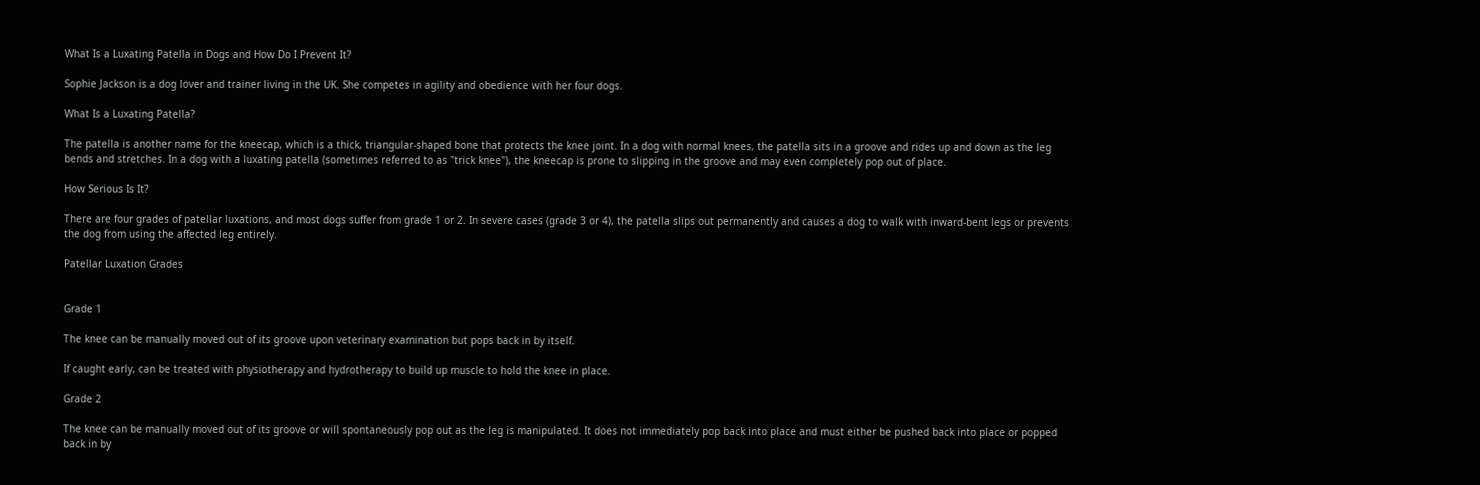What Is a Luxating Patella in Dogs and How Do I Prevent It?

Sophie Jackson is a dog lover and trainer living in the UK. She competes in agility and obedience with her four dogs.

What Is a Luxating Patella?

The patella is another name for the kneecap, which is a thick, triangular-shaped bone that protects the knee joint. In a dog with normal knees, the patella sits in a groove and rides up and down as the leg bends and stretches. In a dog with a luxating patella (sometimes referred to as "trick knee"), the kneecap is prone to slipping in the groove and may even completely pop out of place.

How Serious Is It?

There are four grades of patellar luxations, and most dogs suffer from grade 1 or 2. In severe cases (grade 3 or 4), the patella slips out permanently and causes a dog to walk with inward-bent legs or prevents the dog from using the affected leg entirely.

Patellar Luxation Grades


Grade 1

The knee can be manually moved out of its groove upon veterinary examination but pops back in by itself.

If caught early, can be treated with physiotherapy and hydrotherapy to build up muscle to hold the knee in place.

Grade 2

The knee can be manually moved out of its groove or will spontaneously pop out as the leg is manipulated. It does not immediately pop back into place and must either be pushed back into place or popped back in by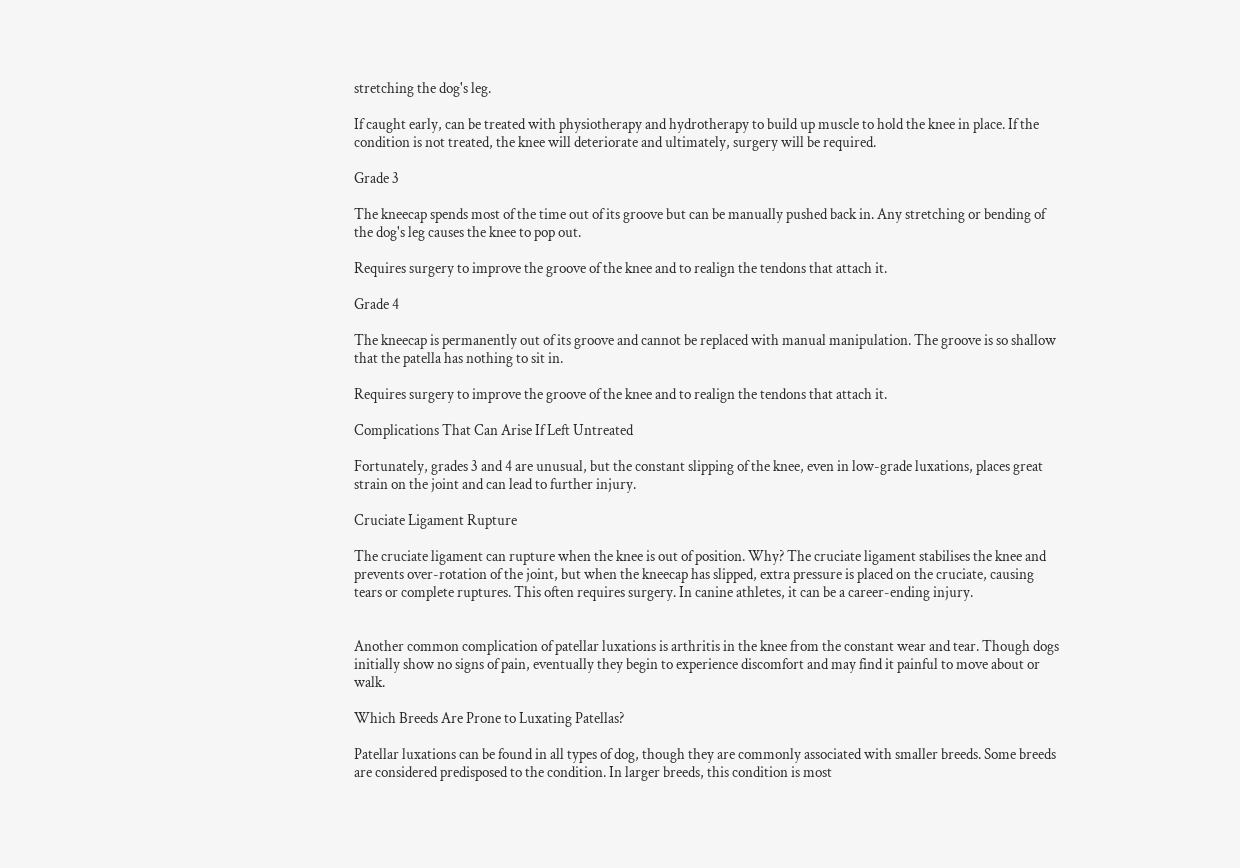stretching the dog's leg.

If caught early, can be treated with physiotherapy and hydrotherapy to build up muscle to hold the knee in place. If the condition is not treated, the knee will deteriorate and ultimately, surgery will be required.

Grade 3

The kneecap spends most of the time out of its groove but can be manually pushed back in. Any stretching or bending of the dog's leg causes the knee to pop out.

Requires surgery to improve the groove of the knee and to realign the tendons that attach it.

Grade 4

The kneecap is permanently out of its groove and cannot be replaced with manual manipulation. The groove is so shallow that the patella has nothing to sit in.

Requires surgery to improve the groove of the knee and to realign the tendons that attach it.

Complications That Can Arise If Left Untreated

Fortunately, grades 3 and 4 are unusual, but the constant slipping of the knee, even in low-grade luxations, places great strain on the joint and can lead to further injury.

Cruciate Ligament Rupture

The cruciate ligament can rupture when the knee is out of position. Why? The cruciate ligament stabilises the knee and prevents over-rotation of the joint, but when the kneecap has slipped, extra pressure is placed on the cruciate, causing tears or complete ruptures. This often requires surgery. In canine athletes, it can be a career-ending injury.


Another common complication of patellar luxations is arthritis in the knee from the constant wear and tear. Though dogs initially show no signs of pain, eventually they begin to experience discomfort and may find it painful to move about or walk.

Which Breeds Are Prone to Luxating Patellas?

Patellar luxations can be found in all types of dog, though they are commonly associated with smaller breeds. Some breeds are considered predisposed to the condition. In larger breeds, this condition is most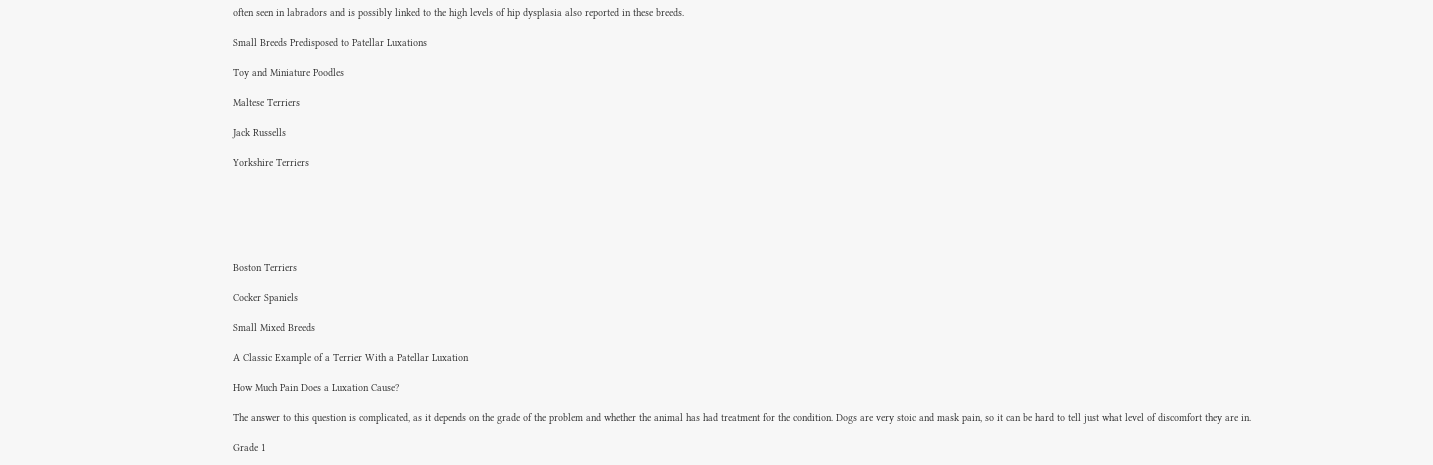often seen in labradors and is possibly linked to the high levels of hip dysplasia also reported in these breeds.

Small Breeds Predisposed to Patellar Luxations

Toy and Miniature Poodles

Maltese Terriers

Jack Russells

Yorkshire Terriers






Boston Terriers

Cocker Spaniels

Small Mixed Breeds

A Classic Example of a Terrier With a Patellar Luxation

How Much Pain Does a Luxation Cause?

The answer to this question is complicated, as it depends on the grade of the problem and whether the animal has had treatment for the condition. Dogs are very stoic and mask pain, so it can be hard to tell just what level of discomfort they are in.

Grade 1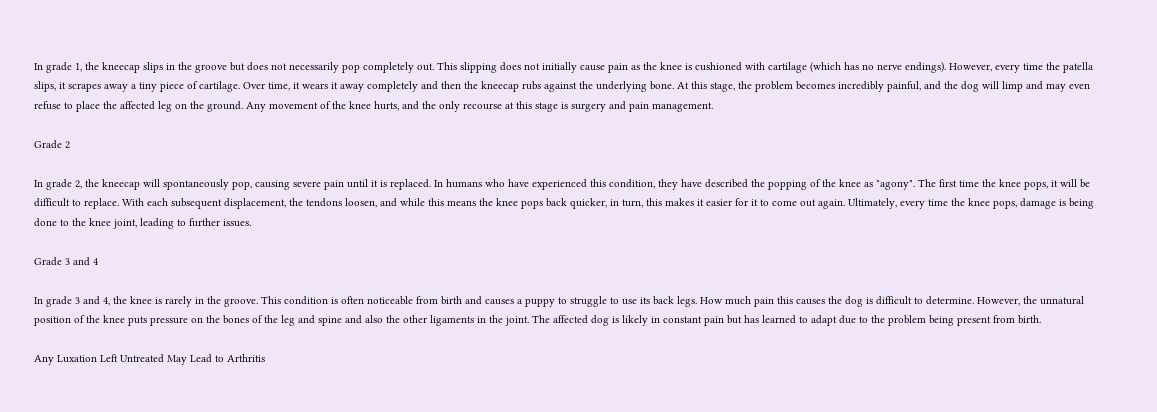In grade 1, the kneecap slips in the groove but does not necessarily pop completely out. This slipping does not initially cause pain as the knee is cushioned with cartilage (which has no nerve endings). However, every time the patella slips, it scrapes away a tiny piece of cartilage. Over time, it wears it away completely and then the kneecap rubs against the underlying bone. At this stage, the problem becomes incredibly painful, and the dog will limp and may even refuse to place the affected leg on the ground. Any movement of the knee hurts, and the only recourse at this stage is surgery and pain management.

Grade 2

In grade 2, the kneecap will spontaneously pop, causing severe pain until it is replaced. In humans who have experienced this condition, they have described the popping of the knee as "agony". The first time the knee pops, it will be difficult to replace. With each subsequent displacement, the tendons loosen, and while this means the knee pops back quicker, in turn, this makes it easier for it to come out again. Ultimately, every time the knee pops, damage is being done to the knee joint, leading to further issues.

Grade 3 and 4

In grade 3 and 4, the knee is rarely in the groove. This condition is often noticeable from birth and causes a puppy to struggle to use its back legs. How much pain this causes the dog is difficult to determine. However, the unnatural position of the knee puts pressure on the bones of the leg and spine and also the other ligaments in the joint. The affected dog is likely in constant pain but has learned to adapt due to the problem being present from birth.

Any Luxation Left Untreated May Lead to Arthritis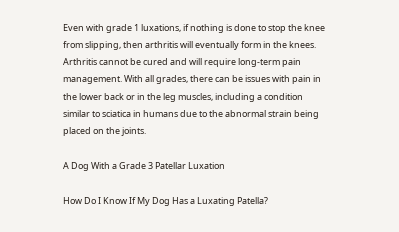Even with grade 1 luxations, if nothing is done to stop the knee from slipping, then arthritis will eventually form in the knees. Arthritis cannot be cured and will require long-term pain management. With all grades, there can be issues with pain in the lower back or in the leg muscles, including a condition similar to sciatica in humans due to the abnormal strain being placed on the joints.

A Dog With a Grade 3 Patellar Luxation

How Do I Know If My Dog Has a Luxating Patella?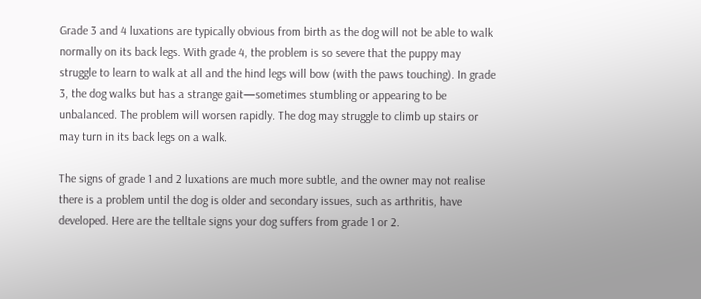Grade 3 and 4 luxations are typically obvious from birth as the dog will not be able to walk normally on its back legs. With grade 4, the problem is so severe that the puppy may struggle to learn to walk at all and the hind legs will bow (with the paws touching). In grade 3, the dog walks but has a strange gait—sometimes stumbling or appearing to be unbalanced. The problem will worsen rapidly. The dog may struggle to climb up stairs or may turn in its back legs on a walk.

The signs of grade 1 and 2 luxations are much more subtle, and the owner may not realise there is a problem until the dog is older and secondary issues, such as arthritis, have developed. Here are the telltale signs your dog suffers from grade 1 or 2.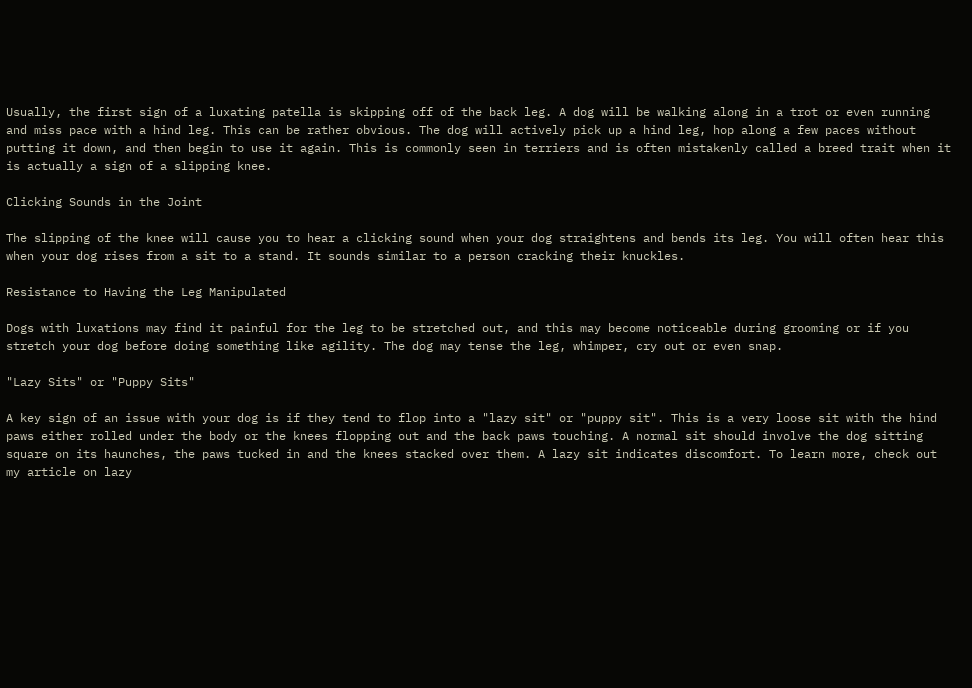Usually, the first sign of a luxating patella is skipping off of the back leg. A dog will be walking along in a trot or even running and miss pace with a hind leg. This can be rather obvious. The dog will actively pick up a hind leg, hop along a few paces without putting it down, and then begin to use it again. This is commonly seen in terriers and is often mistakenly called a breed trait when it is actually a sign of a slipping knee.

Clicking Sounds in the Joint

The slipping of the knee will cause you to hear a clicking sound when your dog straightens and bends its leg. You will often hear this when your dog rises from a sit to a stand. It sounds similar to a person cracking their knuckles.

Resistance to Having the Leg Manipulated

Dogs with luxations may find it painful for the leg to be stretched out, and this may become noticeable during grooming or if you stretch your dog before doing something like agility. The dog may tense the leg, whimper, cry out or even snap.

"Lazy Sits" or "Puppy Sits"

A key sign of an issue with your dog is if they tend to flop into a "lazy sit" or "puppy sit". This is a very loose sit with the hind paws either rolled under the body or the knees flopping out and the back paws touching. A normal sit should involve the dog sitting square on its haunches, the paws tucked in and the knees stacked over them. A lazy sit indicates discomfort. To learn more, check out my article on lazy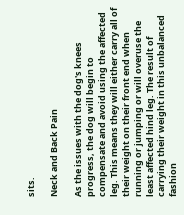sits.

Neck and Back Pain

As the issues with the dog's knees progress, the dog will begin to compensate and avoid using the affected leg. This means they will either carry all of their weight on their front end when running or jumping or will overuse the least affected hind leg. The result of carrying their weight in this unbalanced fashion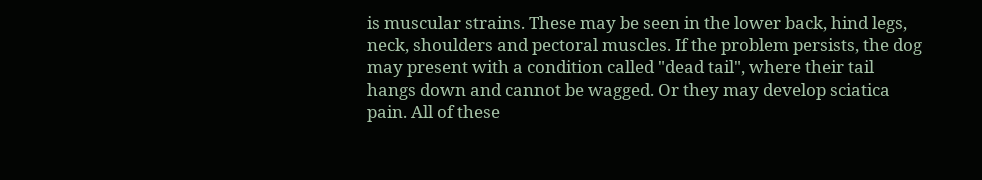is muscular strains. These may be seen in the lower back, hind legs, neck, shoulders and pectoral muscles. If the problem persists, the dog may present with a condition called "dead tail", where their tail hangs down and cannot be wagged. Or they may develop sciatica pain. All of these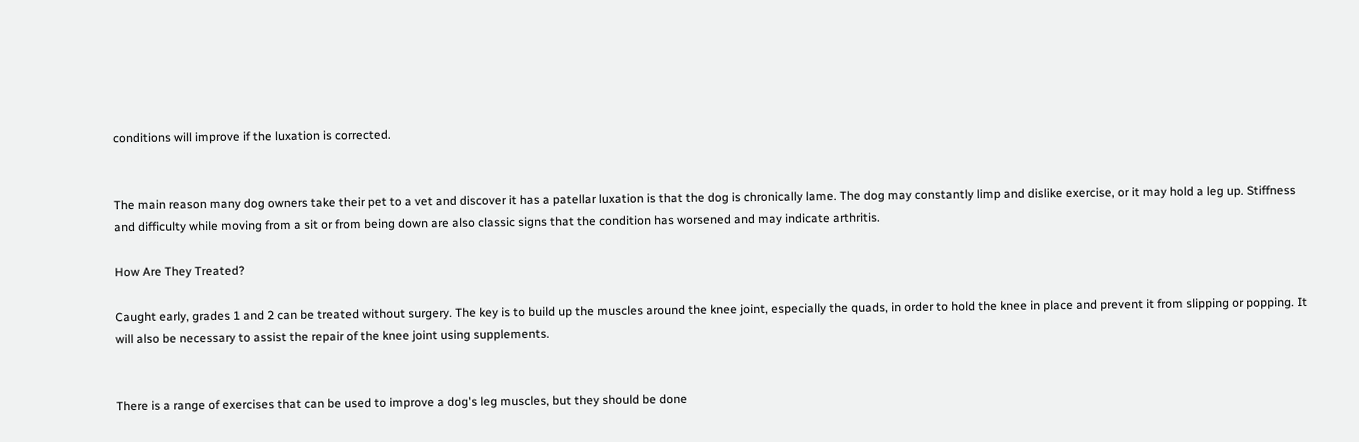conditions will improve if the luxation is corrected.


The main reason many dog owners take their pet to a vet and discover it has a patellar luxation is that the dog is chronically lame. The dog may constantly limp and dislike exercise, or it may hold a leg up. Stiffness and difficulty while moving from a sit or from being down are also classic signs that the condition has worsened and may indicate arthritis.

How Are They Treated?

Caught early, grades 1 and 2 can be treated without surgery. The key is to build up the muscles around the knee joint, especially the quads, in order to hold the knee in place and prevent it from slipping or popping. It will also be necessary to assist the repair of the knee joint using supplements.


There is a range of exercises that can be used to improve a dog's leg muscles, but they should be done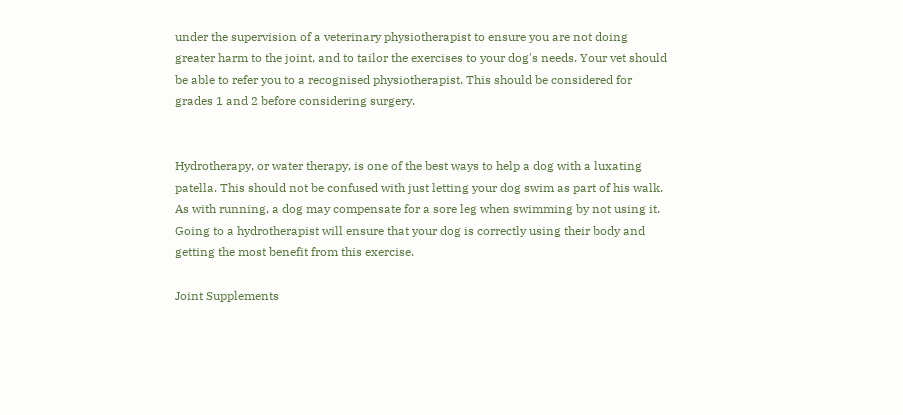under the supervision of a veterinary physiotherapist to ensure you are not doing greater harm to the joint, and to tailor the exercises to your dog's needs. Your vet should be able to refer you to a recognised physiotherapist. This should be considered for grades 1 and 2 before considering surgery.


Hydrotherapy, or water therapy, is one of the best ways to help a dog with a luxating patella. This should not be confused with just letting your dog swim as part of his walk. As with running, a dog may compensate for a sore leg when swimming by not using it. Going to a hydrotherapist will ensure that your dog is correctly using their body and getting the most benefit from this exercise.

Joint Supplements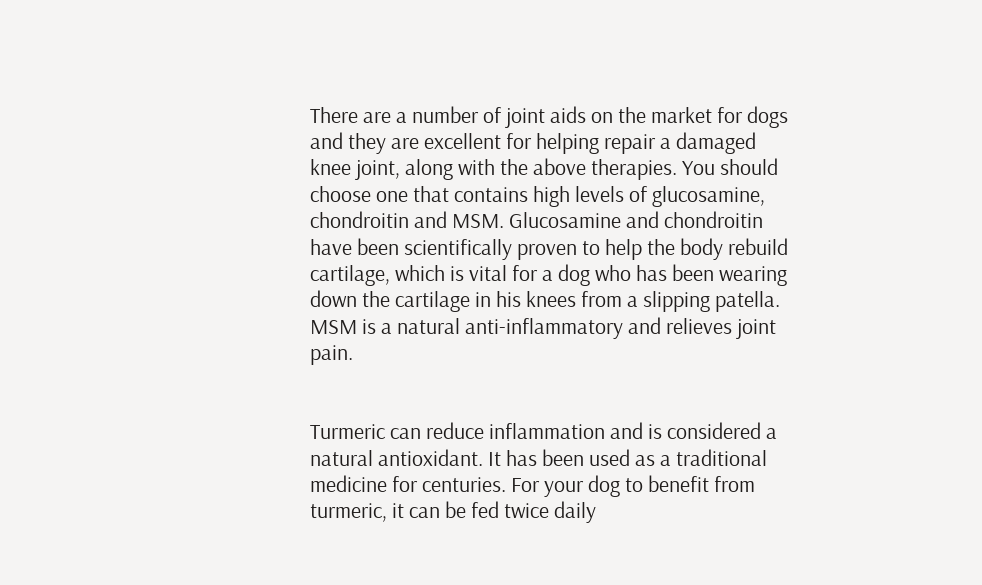There are a number of joint aids on the market for dogs and they are excellent for helping repair a damaged knee joint, along with the above therapies. You should choose one that contains high levels of glucosamine, chondroitin and MSM. Glucosamine and chondroitin have been scientifically proven to help the body rebuild cartilage, which is vital for a dog who has been wearing down the cartilage in his knees from a slipping patella. MSM is a natural anti-inflammatory and relieves joint pain.


Turmeric can reduce inflammation and is considered a natural antioxidant. It has been used as a traditional medicine for centuries. For your dog to benefit from turmeric, it can be fed twice daily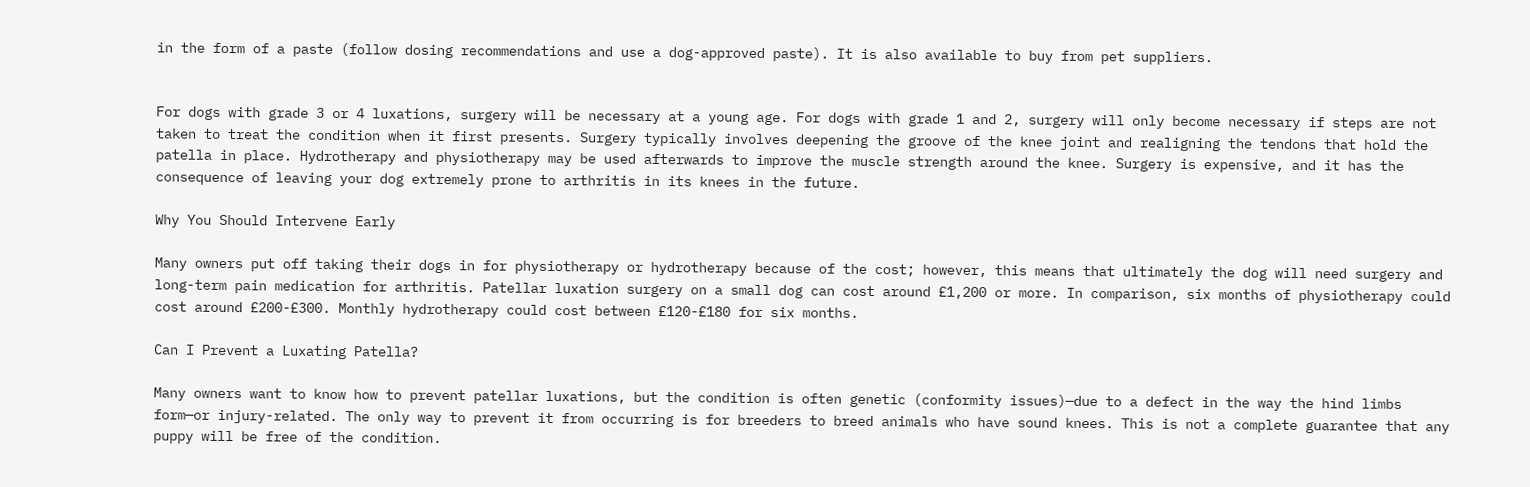in the form of a paste (follow dosing recommendations and use a dog-approved paste). It is also available to buy from pet suppliers.


For dogs with grade 3 or 4 luxations, surgery will be necessary at a young age. For dogs with grade 1 and 2, surgery will only become necessary if steps are not taken to treat the condition when it first presents. Surgery typically involves deepening the groove of the knee joint and realigning the tendons that hold the patella in place. Hydrotherapy and physiotherapy may be used afterwards to improve the muscle strength around the knee. Surgery is expensive, and it has the consequence of leaving your dog extremely prone to arthritis in its knees in the future.

Why You Should Intervene Early

Many owners put off taking their dogs in for physiotherapy or hydrotherapy because of the cost; however, this means that ultimately the dog will need surgery and long-term pain medication for arthritis. Patellar luxation surgery on a small dog can cost around £1,200 or more. In comparison, six months of physiotherapy could cost around £200-£300. Monthly hydrotherapy could cost between £120-£180 for six months.

Can I Prevent a Luxating Patella?

Many owners want to know how to prevent patellar luxations, but the condition is often genetic (conformity issues)—due to a defect in the way the hind limbs form—or injury-related. The only way to prevent it from occurring is for breeders to breed animals who have sound knees. This is not a complete guarantee that any puppy will be free of the condition.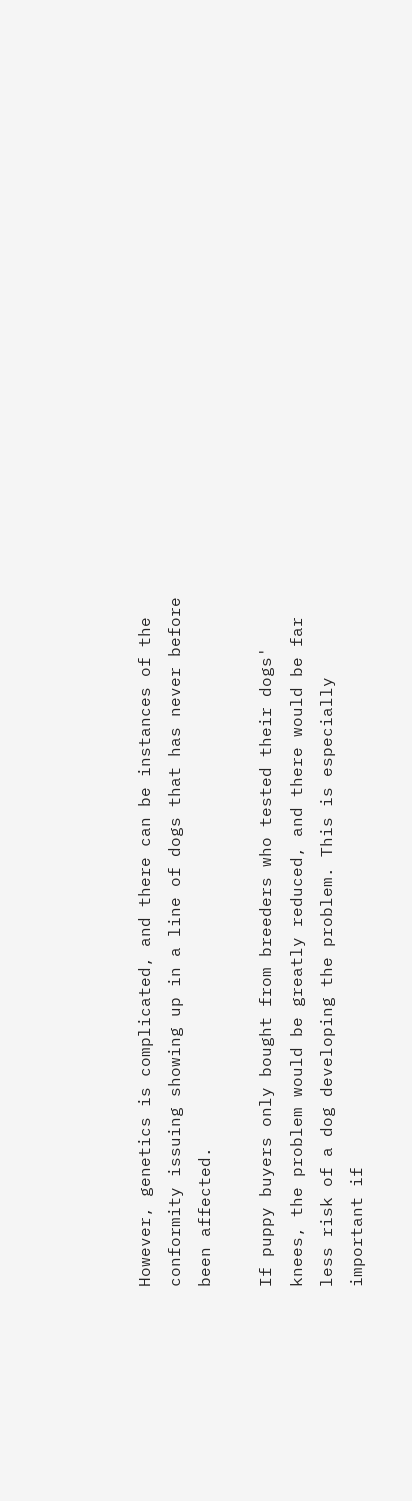However, genetics is complicated, and there can be instances of the conformity issuing showing up in a line of dogs that has never before been affected.

If puppy buyers only bought from breeders who tested their dogs' knees, the problem would be greatly reduced, and there would be far less risk of a dog developing the problem. This is especially important if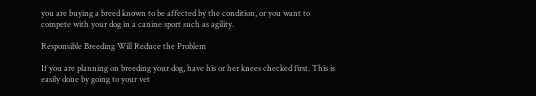you are buying a breed known to be affected by the condition, or you want to compete with your dog in a canine sport such as agility.

Responsible Breeding Will Reduce the Problem

If you are planning on breeding your dog, have his or her knees checked first. This is easily done by going to your vet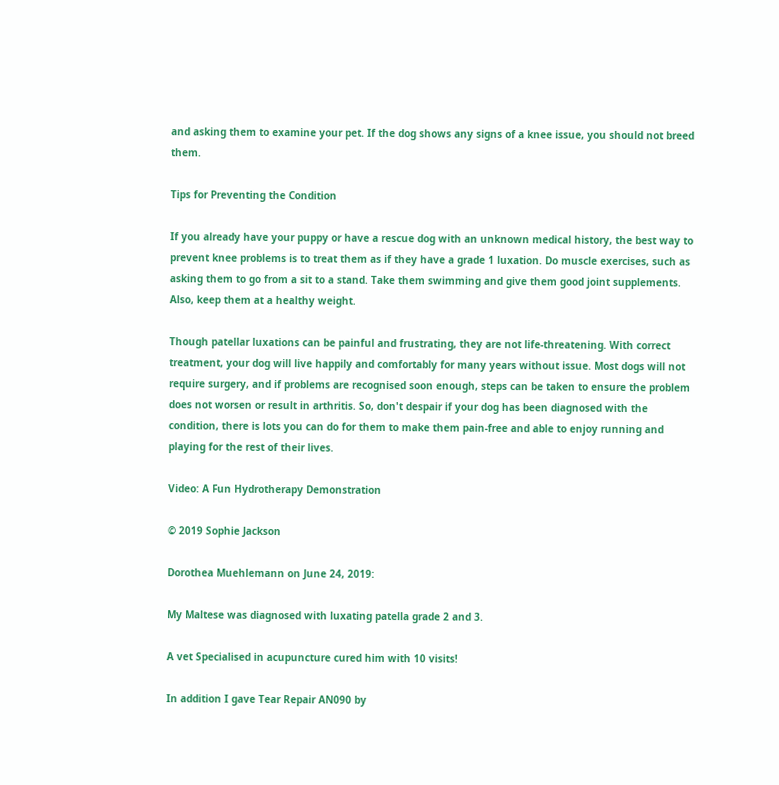and asking them to examine your pet. If the dog shows any signs of a knee issue, you should not breed them.

Tips for Preventing the Condition

If you already have your puppy or have a rescue dog with an unknown medical history, the best way to prevent knee problems is to treat them as if they have a grade 1 luxation. Do muscle exercises, such as asking them to go from a sit to a stand. Take them swimming and give them good joint supplements. Also, keep them at a healthy weight.

Though patellar luxations can be painful and frustrating, they are not life-threatening. With correct treatment, your dog will live happily and comfortably for many years without issue. Most dogs will not require surgery, and if problems are recognised soon enough, steps can be taken to ensure the problem does not worsen or result in arthritis. So, don't despair if your dog has been diagnosed with the condition, there is lots you can do for them to make them pain-free and able to enjoy running and playing for the rest of their lives.

Video: A Fun Hydrotherapy Demonstration

© 2019 Sophie Jackson

Dorothea Muehlemann on June 24, 2019:

My Maltese was diagnosed with luxating patella grade 2 and 3.

A vet Specialised in acupuncture cured him with 10 visits!

In addition I gave Tear Repair AN090 by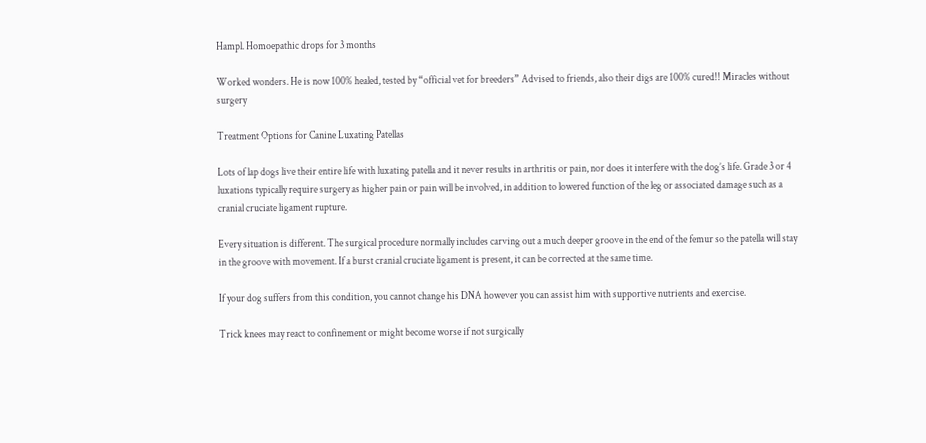Hampl. Homoepathic drops for 3 months

Worked wonders. He is now 100% healed, tested by “official vet for breeders” Advised to friends, also their digs are 100% cured!! Miracles without surgery

Treatment Options for Canine Luxating Patellas

Lots of lap dogs live their entire life with luxating patella and it never results in arthritis or pain, nor does it interfere with the dog’s life. Grade 3 or 4 luxations typically require surgery as higher pain or pain will be involved, in addition to lowered function of the leg or associated damage such as a cranial cruciate ligament rupture.

Every situation is different. The surgical procedure normally includes carving out a much deeper groove in the end of the femur so the patella will stay in the groove with movement. If a burst cranial cruciate ligament is present, it can be corrected at the same time.

If your dog suffers from this condition, you cannot change his DNA however you can assist him with supportive nutrients and exercise.

Trick knees may react to confinement or might become worse if not surgically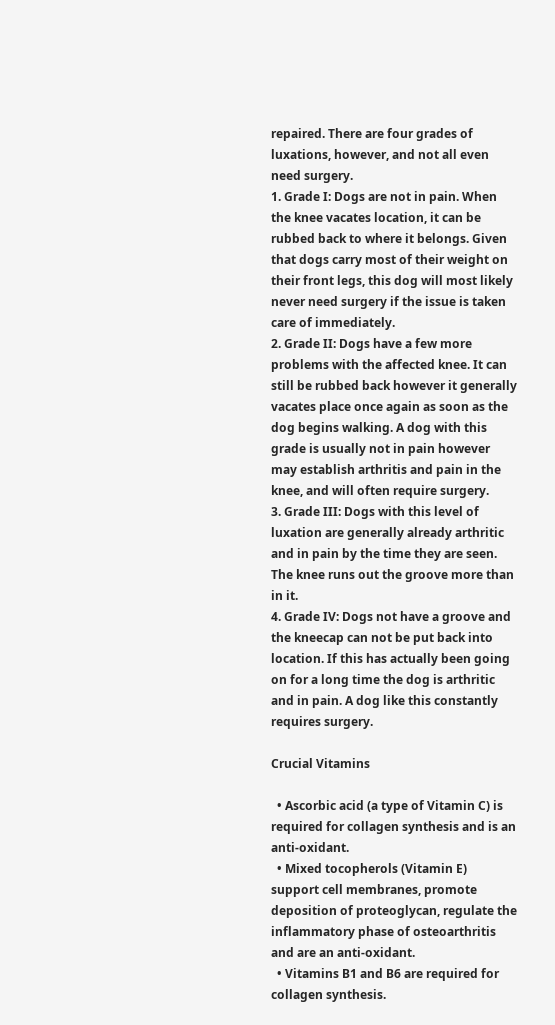repaired. There are four grades of luxations, however, and not all even need surgery.
1. Grade I: Dogs are not in pain. When the knee vacates location, it can be rubbed back to where it belongs. Given that dogs carry most of their weight on their front legs, this dog will most likely never need surgery if the issue is taken care of immediately.
2. Grade II: Dogs have a few more problems with the affected knee. It can still be rubbed back however it generally vacates place once again as soon as the dog begins walking. A dog with this grade is usually not in pain however may establish arthritis and pain in the knee, and will often require surgery.
3. Grade III: Dogs with this level of luxation are generally already arthritic and in pain by the time they are seen. The knee runs out the groove more than in it.
4. Grade IV: Dogs not have a groove and the kneecap can not be put back into location. If this has actually been going on for a long time the dog is arthritic and in pain. A dog like this constantly requires surgery.

Crucial Vitamins

  • Ascorbic acid (a type of Vitamin C) is required for collagen synthesis and is an anti-oxidant.
  • Mixed tocopherols (Vitamin E) support cell membranes, promote deposition of proteoglycan, regulate the inflammatory phase of osteoarthritis and are an anti-oxidant.
  • Vitamins B1 and B6 are required for collagen synthesis.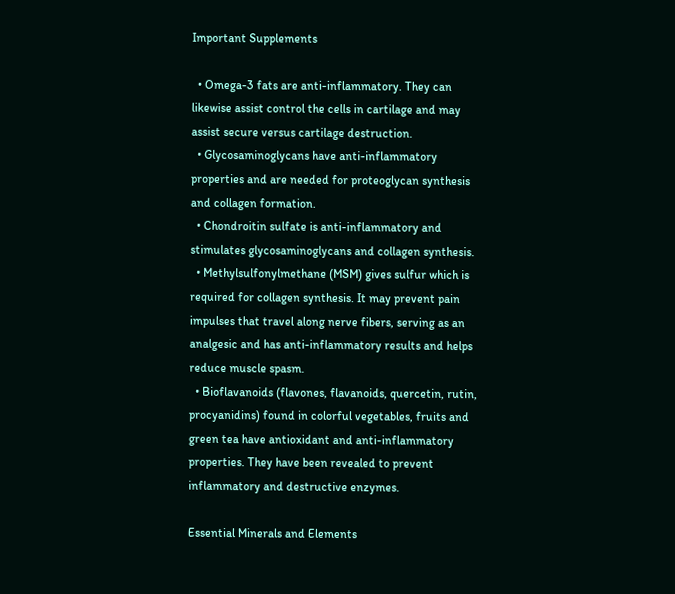Important Supplements

  • Omega-3 fats are anti-inflammatory. They can likewise assist control the cells in cartilage and may assist secure versus cartilage destruction.
  • Glycosaminoglycans have anti-inflammatory properties and are needed for proteoglycan synthesis and collagen formation.
  • Chondroitin sulfate is anti-inflammatory and stimulates glycosaminoglycans and collagen synthesis.
  • Methylsulfonylmethane (MSM) gives sulfur which is required for collagen synthesis. It may prevent pain impulses that travel along nerve fibers, serving as an analgesic and has anti-inflammatory results and helps reduce muscle spasm.
  • Bioflavanoids (flavones, flavanoids, quercetin, rutin, procyanidins) found in colorful vegetables, fruits and green tea have antioxidant and anti-inflammatory properties. They have been revealed to prevent inflammatory and destructive enzymes.

Essential Minerals and Elements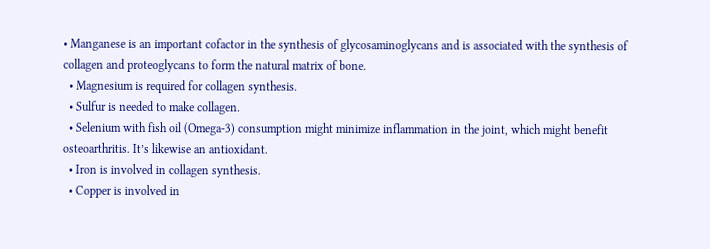• Manganese is an important cofactor in the synthesis of glycosaminoglycans and is associated with the synthesis of collagen and proteoglycans to form the natural matrix of bone.
  • Magnesium is required for collagen synthesis.
  • Sulfur is needed to make collagen.
  • Selenium with fish oil (Omega-3) consumption might minimize inflammation in the joint, which might benefit osteoarthritis. It’s likewise an antioxidant.
  • Iron is involved in collagen synthesis.
  • Copper is involved in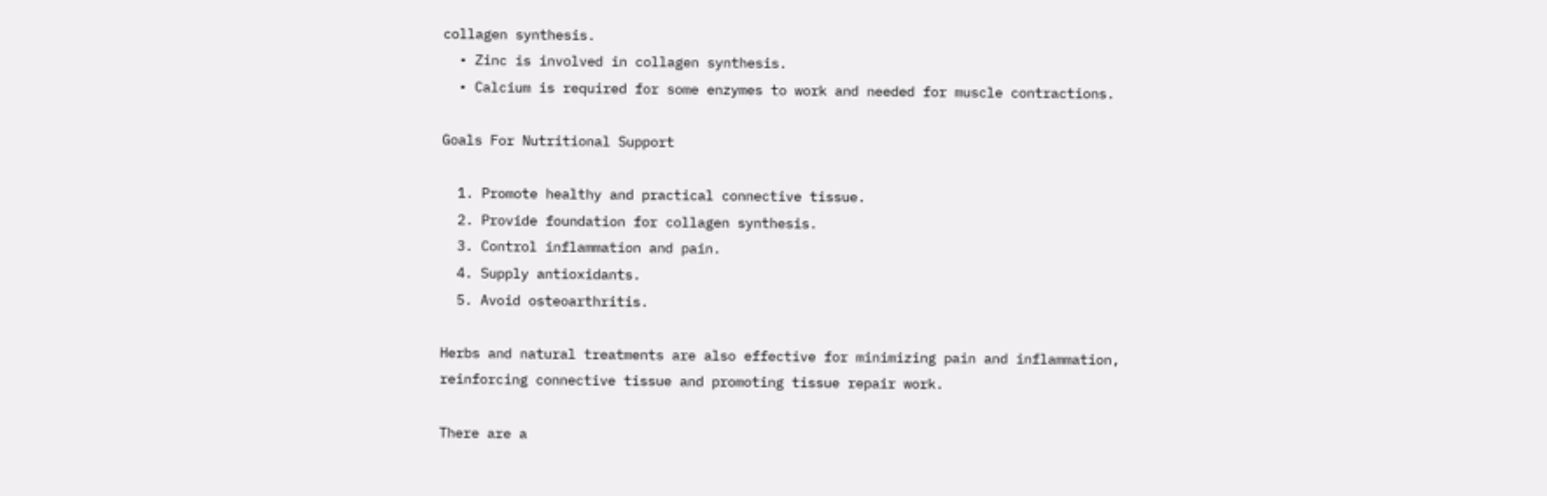collagen synthesis.
  • Zinc is involved in collagen synthesis.
  • Calcium is required for some enzymes to work and needed for muscle contractions.

Goals For Nutritional Support

  1. Promote healthy and practical connective tissue.
  2. Provide foundation for collagen synthesis.
  3. Control inflammation and pain.
  4. Supply antioxidants.
  5. Avoid osteoarthritis.

Herbs and natural treatments are also effective for minimizing pain and inflammation, reinforcing connective tissue and promoting tissue repair work.

There are a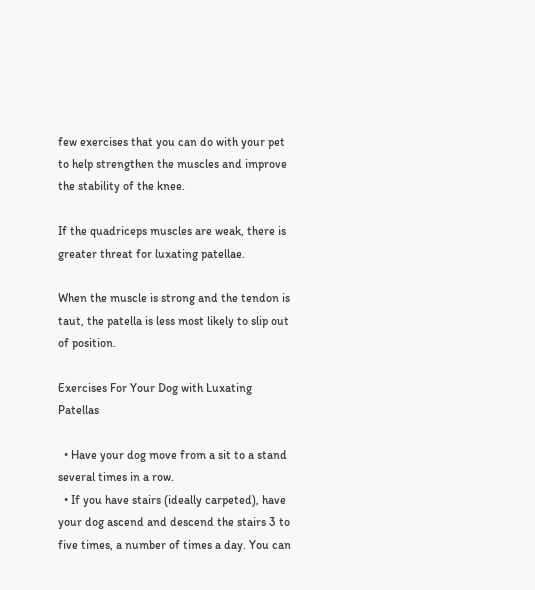few exercises that you can do with your pet to help strengthen the muscles and improve the stability of the knee.

If the quadriceps muscles are weak, there is greater threat for luxating patellae.

When the muscle is strong and the tendon is taut, the patella is less most likely to slip out of position.

Exercises For Your Dog with Luxating Patellas

  • Have your dog move from a sit to a stand several times in a row.
  • If you have stairs (ideally carpeted), have your dog ascend and descend the stairs 3 to five times, a number of times a day. You can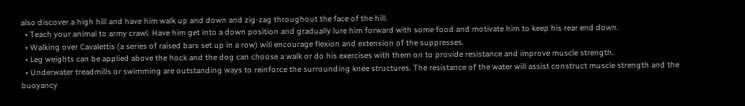also discover a high hill and have him walk up and down and zig-zag throughout the face of the hill.
  • Teach your animal to army crawl. Have him get into a down position and gradually lure him forward with some food and motivate him to keep his rear end down.
  • Walking over Cavalettis (a series of raised bars set up in a row) will encourage flexion and extension of the suppresses.
  • Leg weights can be applied above the hock and the dog can choose a walk or do his exercises with them on to provide resistance and improve muscle strength.
  • Underwater treadmills or swimming are outstanding ways to reinforce the surrounding knee structures. The resistance of the water will assist construct muscle strength and the buoyancy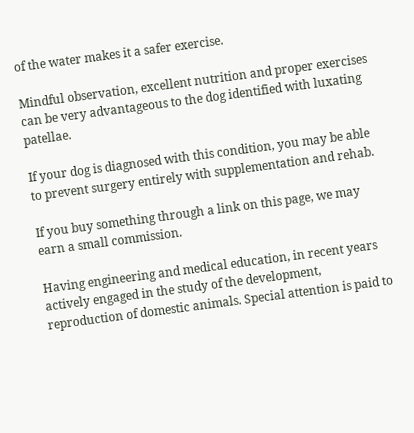of the water makes it a safer exercise.

Mindful observation, excellent nutrition and proper exercises can be very advantageous to the dog identified with luxating patellae.

If your dog is diagnosed with this condition, you may be able to prevent surgery entirely with supplementation and rehab.

If you buy something through a link on this page, we may earn a small commission.

Having engineering and medical education, in recent years actively engaged in the study of the development, reproduction of domestic animals. Special attention is paid to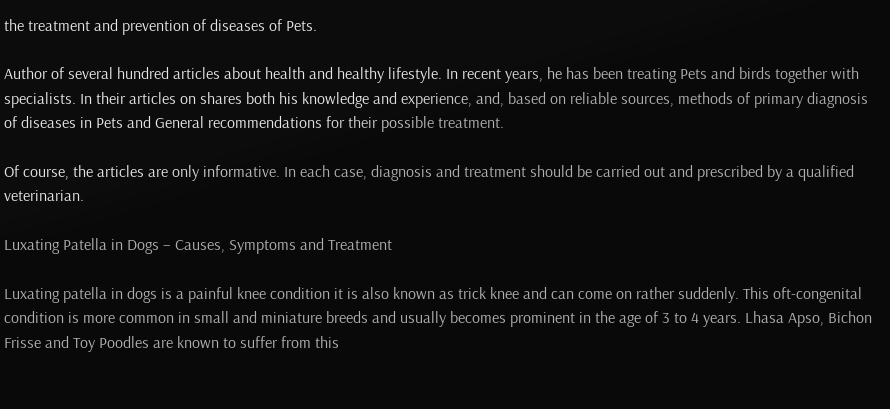the treatment and prevention of diseases of Pets.

Author of several hundred articles about health and healthy lifestyle. In recent years, he has been treating Pets and birds together with specialists. In their articles on shares both his knowledge and experience, and, based on reliable sources, methods of primary diagnosis of diseases in Pets and General recommendations for their possible treatment.

Of course, the articles are only informative. In each case, diagnosis and treatment should be carried out and prescribed by a qualified veterinarian.

Luxating Patella in Dogs – Causes, Symptoms and Treatment

Luxating patella in dogs is a painful knee condition it is also known as trick knee and can come on rather suddenly. This oft-congenital condition is more common in small and miniature breeds and usually becomes prominent in the age of 3 to 4 years. Lhasa Apso, Bichon Frisse and Toy Poodles are known to suffer from this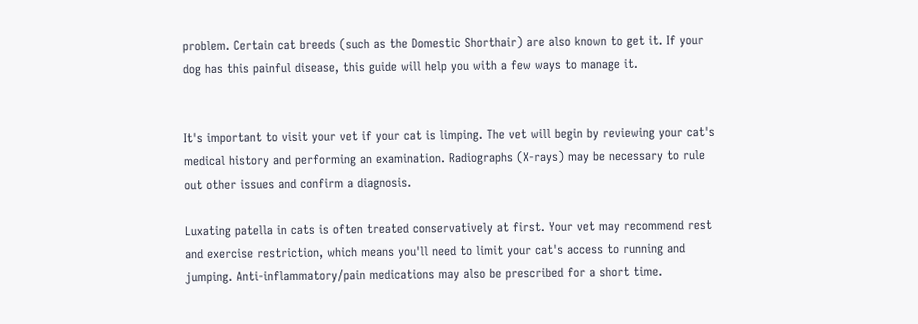problem. Certain cat breeds (such as the Domestic Shorthair) are also known to get it. If your dog has this painful disease, this guide will help you with a few ways to manage it.


It's important to visit your vet if your cat is limping. The vet will begin by reviewing your cat's medical history and performing an examination. Radiographs (X-rays) may be necessary to rule out other issues and confirm a diagnosis.

Luxating patella in cats is often treated conservatively at first. Your vet may recommend rest and exercise restriction, which means you'll need to limit your cat's access to running and jumping. Anti-inflammatory/pain medications may also be prescribed for a short time.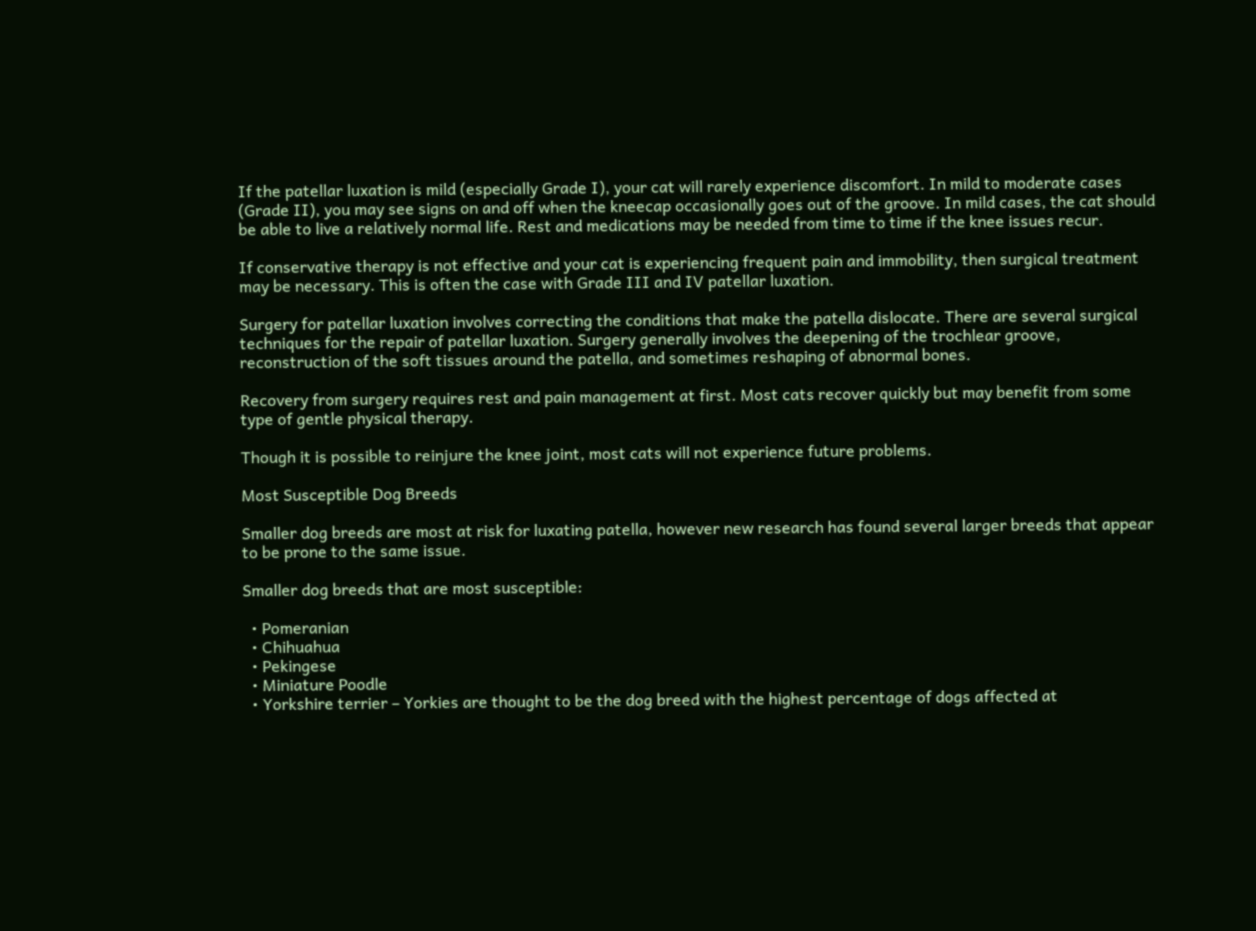If the patellar luxation is mild (especially Grade I), your cat will rarely experience discomfort. In mild to moderate cases (Grade II), you may see signs on and off when the kneecap occasionally goes out of the groove. In mild cases, the cat should be able to live a relatively normal life. Rest and medications may be needed from time to time if the knee issues recur.

If conservative therapy is not effective and your cat is experiencing frequent pain and immobility, then surgical treatment may be necessary. This is often the case with Grade III and IV patellar luxation.

Surgery for patellar luxation involves correcting the conditions that make the patella dislocate. There are several surgical techniques for the repair of patellar luxation. Surgery generally involves the deepening of the trochlear groove, reconstruction of the soft tissues around the patella, and sometimes reshaping of abnormal bones.

Recovery from surgery requires rest and pain management at first. Most cats recover quickly but may benefit from some type of gentle physical therapy.

Though it is possible to reinjure the knee joint, most cats will not experience future problems.

Most Susceptible Dog Breeds

Smaller dog breeds are most at risk for luxating patella, however new research has found several larger breeds that appear to be prone to the same issue.

Smaller dog breeds that are most susceptible:

  • Pomeranian
  • Chihuahua
  • Pekingese
  • Miniature Poodle
  • Yorkshire terrier – Yorkies are thought to be the dog breed with the highest percentage of dogs affected at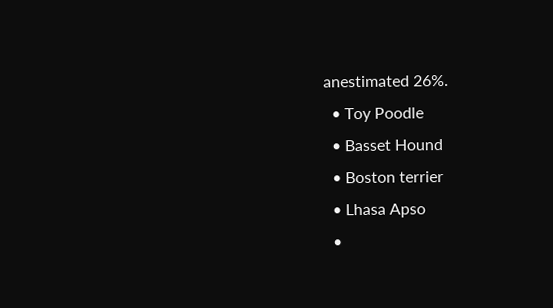anestimated 26%.
  • Toy Poodle
  • Basset Hound
  • Boston terrier
  • Lhasa Apso
  •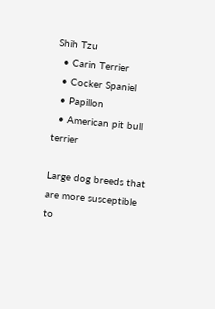Shih Tzu
  • Carin Terrier
  • Cocker Spaniel
  • Papillon
  • American pit bull terrier

Large dog breeds that are more susceptible to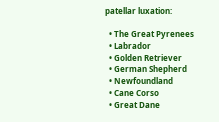patellar luxation:

  • The Great Pyrenees
  • Labrador
  • Golden Retriever
  • German Shepherd
  • Newfoundland
  • Cane Corso
  • Great Dane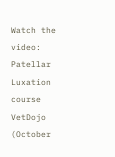Watch the video: Patellar Luxation course VetDojo (October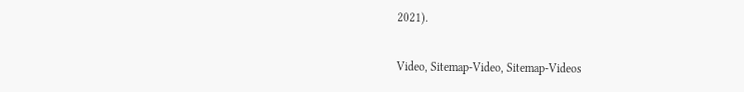2021).

Video, Sitemap-Video, Sitemap-Videos